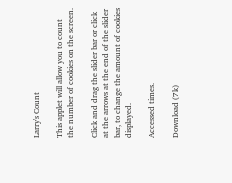Larry's Count

This applet will allow you to count the number of cookies on the screen.

Click and drag the slider bar or click at the arrows at the end of the slider bar, to change the amount of cookies displayed.

Accessed times.

Download (7k)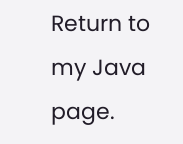Return to my Java page.